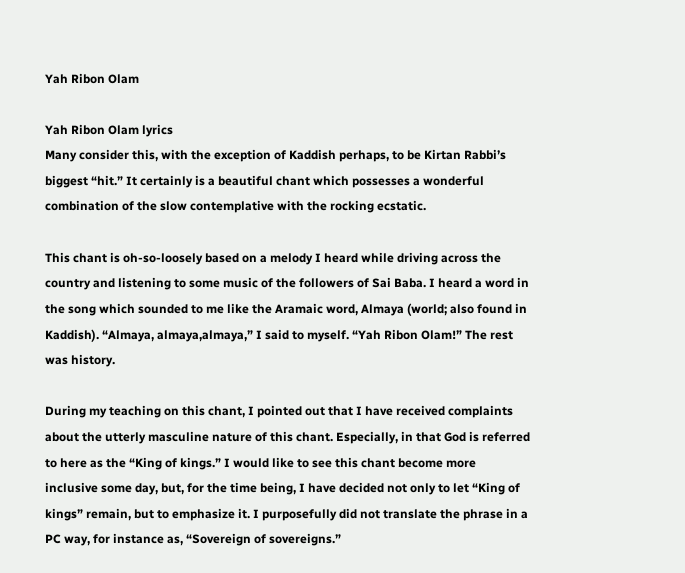Yah Ribon Olam

Yah Ribon Olam lyrics
Many consider this, with the exception of Kaddish perhaps, to be Kirtan Rabbi’s biggest “hit.” It certainly is a beautiful chant which possesses a wonderful combination of the slow contemplative with the rocking ecstatic.

This chant is oh-so-loosely based on a melody I heard while driving across the country and listening to some music of the followers of Sai Baba. I heard a word in the song which sounded to me like the Aramaic word, Almaya (world; also found in Kaddish). “Almaya, almaya,almaya,” I said to myself. “Yah Ribon Olam!” The rest was history.

During my teaching on this chant, I pointed out that I have received complaints about the utterly masculine nature of this chant. Especially, in that God is referred to here as the “King of kings.” I would like to see this chant become more inclusive some day, but, for the time being, I have decided not only to let “King of kings” remain, but to emphasize it. I purposefully did not translate the phrase in a PC way, for instance as, “Sovereign of sovereigns.”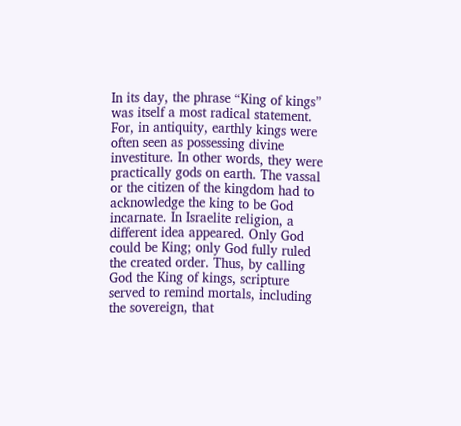In its day, the phrase “King of kings” was itself a most radical statement. For, in antiquity, earthly kings were often seen as possessing divine investiture. In other words, they were practically gods on earth. The vassal or the citizen of the kingdom had to acknowledge the king to be God incarnate. In Israelite religion, a different idea appeared. Only God could be King; only God fully ruled the created order. Thus, by calling God the King of kings, scripture served to remind mortals, including the sovereign, that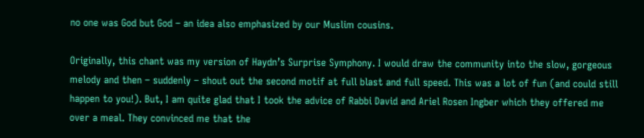no one was God but God – an idea also emphasized by our Muslim cousins.

Originally, this chant was my version of Haydn’s Surprise Symphony. I would draw the community into the slow, gorgeous melody and then – suddenly – shout out the second motif at full blast and full speed. This was a lot of fun (and could still happen to you!). But, I am quite glad that I took the advice of Rabbi David and Ariel Rosen Ingber which they offered me over a meal. They convinced me that the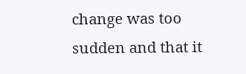change was too sudden and that it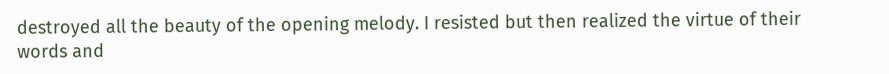destroyed all the beauty of the opening melody. I resisted but then realized the virtue of their words and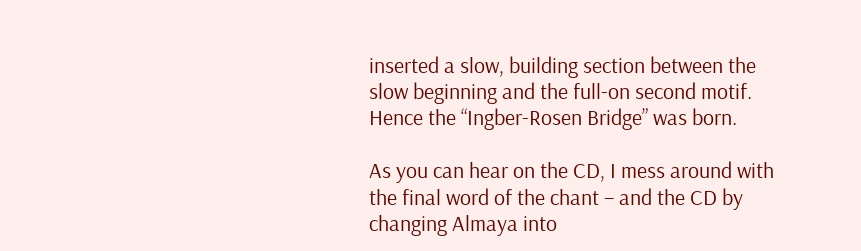inserted a slow, building section between the slow beginning and the full-on second motif. Hence the “Ingber-Rosen Bridge” was born.

As you can hear on the CD, I mess around with the final word of the chant – and the CD by changing Almaya into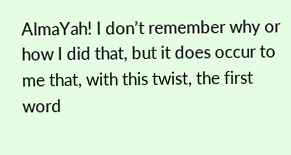AlmaYah! I don’t remember why or how I did that, but it does occur to me that, with this twist, the first word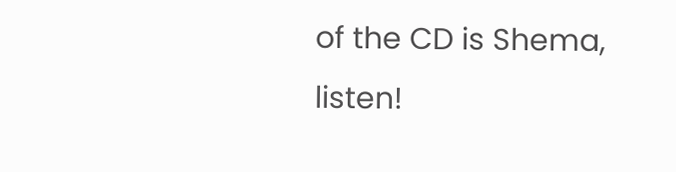of the CD is Shema, listen!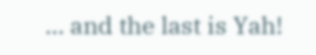… and the last is Yah!